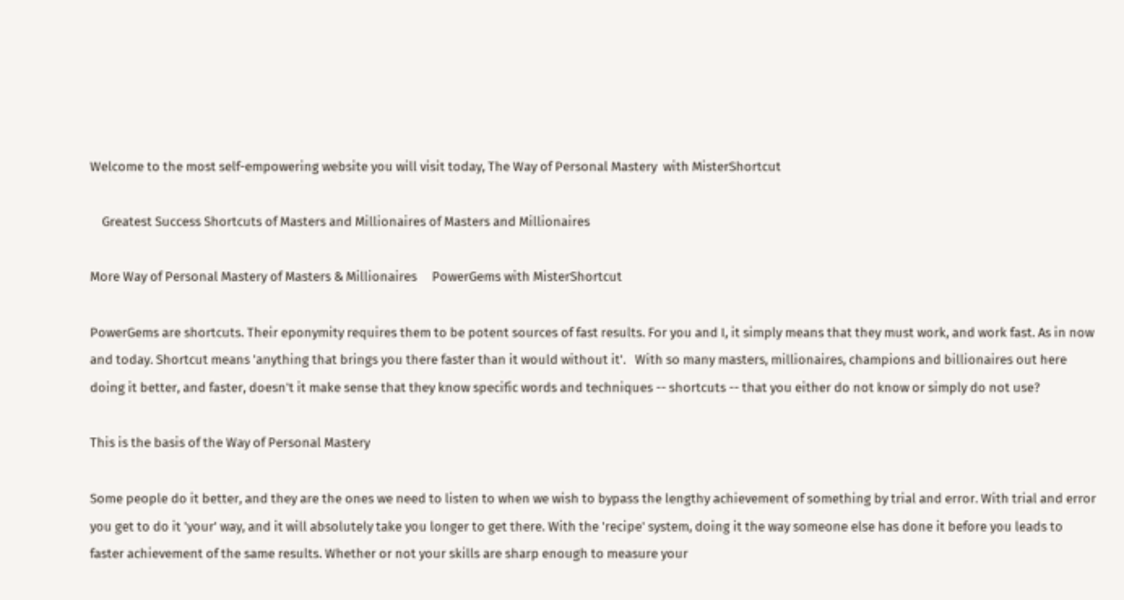Welcome to the most self-empowering website you will visit today, The Way of Personal Mastery  with MisterShortcut

    Greatest Success Shortcuts of Masters and Millionaires of Masters and Millionaires

More Way of Personal Mastery of Masters & Millionaires     PowerGems with MisterShortcut

PowerGems are shortcuts. Their eponymity requires them to be potent sources of fast results. For you and I, it simply means that they must work, and work fast. As in now and today. Shortcut means 'anything that brings you there faster than it would without it'.   With so many masters, millionaires, champions and billionaires out here doing it better, and faster, doesn't it make sense that they know specific words and techniques -- shortcuts -- that you either do not know or simply do not use?

This is the basis of the Way of Personal Mastery

Some people do it better, and they are the ones we need to listen to when we wish to bypass the lengthy achievement of something by trial and error. With trial and error you get to do it 'your' way, and it will absolutely take you longer to get there. With the 'recipe' system, doing it the way someone else has done it before you leads to faster achievement of the same results. Whether or not your skills are sharp enough to measure your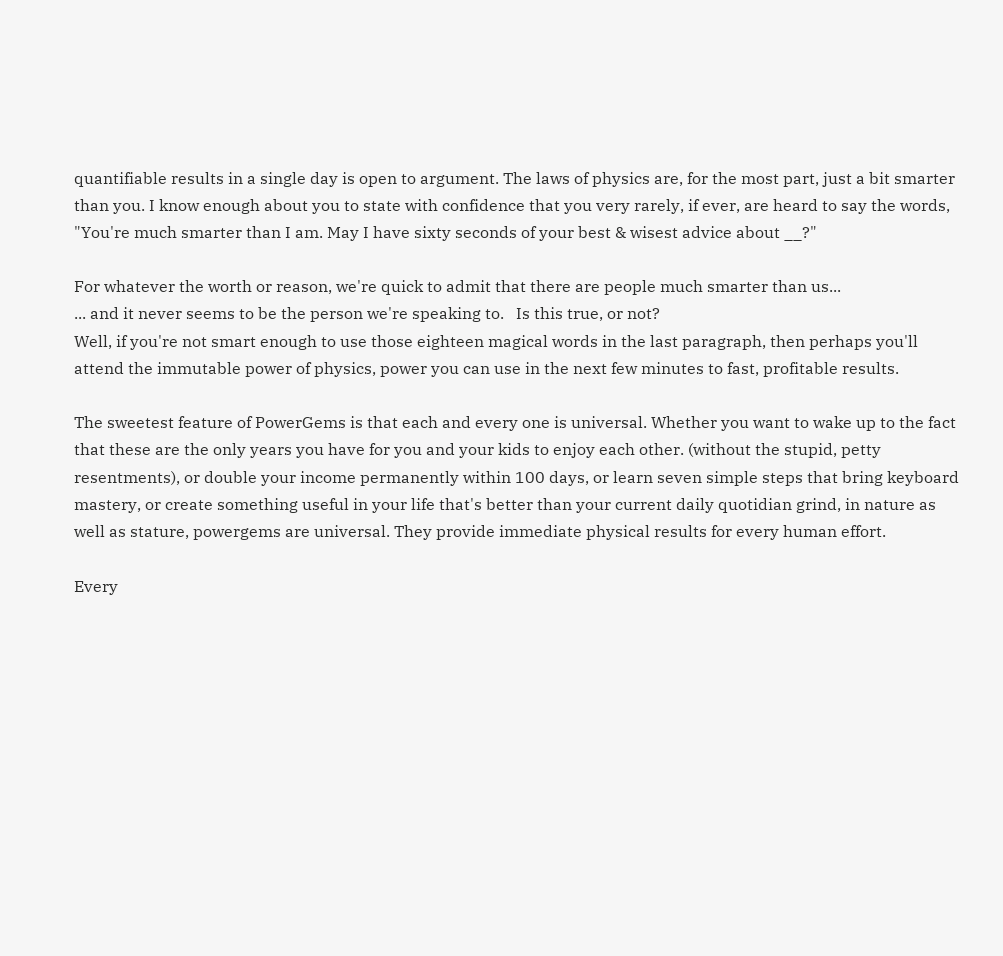quantifiable results in a single day is open to argument. The laws of physics are, for the most part, just a bit smarter than you. I know enough about you to state with confidence that you very rarely, if ever, are heard to say the words, "You're much smarter than I am. May I have sixty seconds of your best & wisest advice about __?"

For whatever the worth or reason, we're quick to admit that there are people much smarter than us...
... and it never seems to be the person we're speaking to.   Is this true, or not?
Well, if you're not smart enough to use those eighteen magical words in the last paragraph, then perhaps you'll attend the immutable power of physics, power you can use in the next few minutes to fast, profitable results.

The sweetest feature of PowerGems is that each and every one is universal. Whether you want to wake up to the fact that these are the only years you have for you and your kids to enjoy each other. (without the stupid, petty resentments), or double your income permanently within 100 days, or learn seven simple steps that bring keyboard mastery, or create something useful in your life that's better than your current daily quotidian grind, in nature as well as stature, powergems are universal. They provide immediate physical results for every human effort.

Every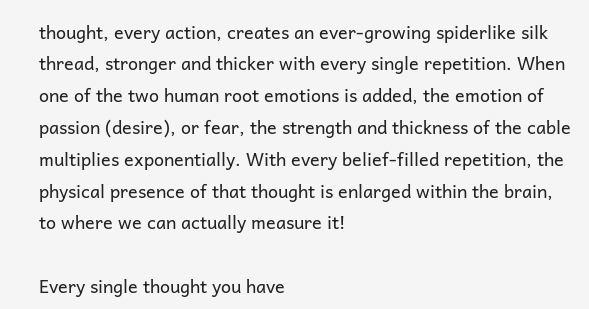thought, every action, creates an ever-growing spiderlike silk thread, stronger and thicker with every single repetition. When one of the two human root emotions is added, the emotion of passion (desire), or fear, the strength and thickness of the cable multiplies exponentially. With every belief-filled repetition, the physical presence of that thought is enlarged within the brain, to where we can actually measure it!

Every single thought you have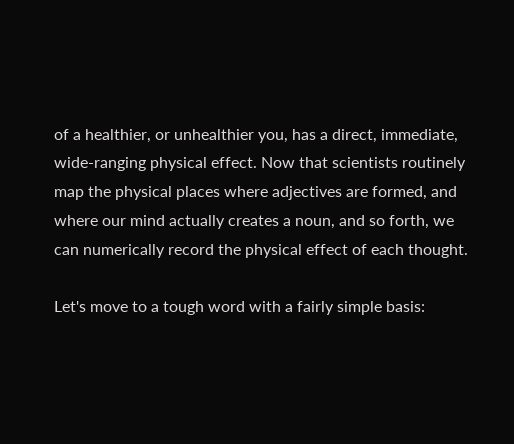of a healthier, or unhealthier you, has a direct, immediate, wide-ranging physical effect. Now that scientists routinely map the physical places where adjectives are formed, and where our mind actually creates a noun, and so forth, we can numerically record the physical effect of each thought.

Let's move to a tough word with a fairly simple basis: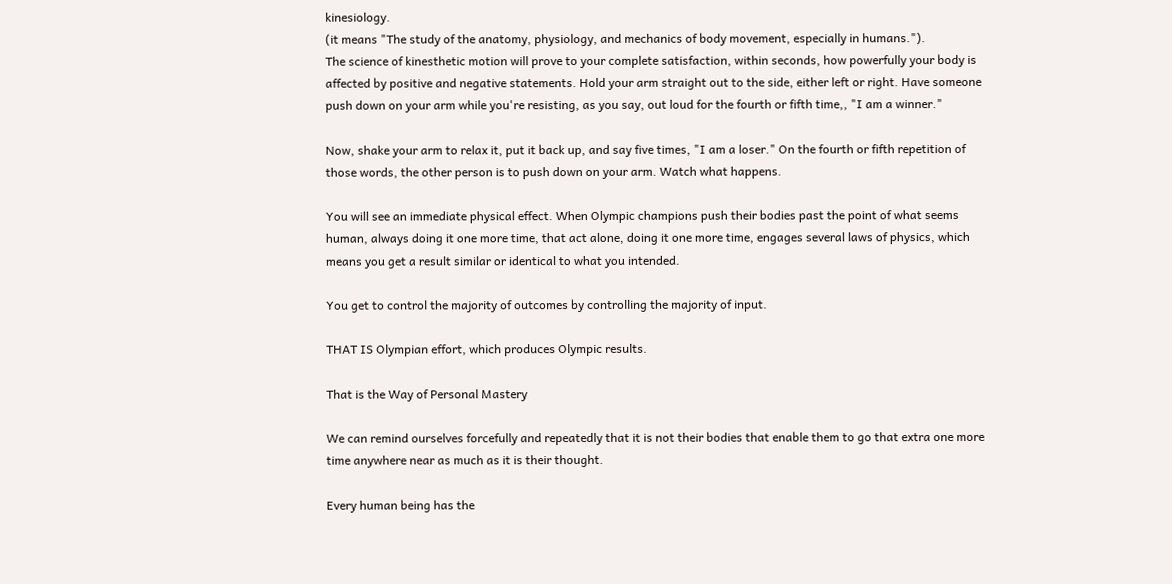kinesiology.
(it means "The study of the anatomy, physiology, and mechanics of body movement, especially in humans.").
The science of kinesthetic motion will prove to your complete satisfaction, within seconds, how powerfully your body is affected by positive and negative statements. Hold your arm straight out to the side, either left or right. Have someone push down on your arm while you're resisting, as you say, out loud for the fourth or fifth time,, "I am a winner."

Now, shake your arm to relax it, put it back up, and say five times, "I am a loser." On the fourth or fifth repetition of those words, the other person is to push down on your arm. Watch what happens.

You will see an immediate physical effect. When Olympic champions push their bodies past the point of what seems human, always doing it one more time, that act alone, doing it one more time, engages several laws of physics, which means you get a result similar or identical to what you intended.

You get to control the majority of outcomes by controlling the majority of input.

THAT IS Olympian effort, which produces Olympic results.

That is the Way of Personal Mastery

We can remind ourselves forcefully and repeatedly that it is not their bodies that enable them to go that extra one more time anywhere near as much as it is their thought.

Every human being has the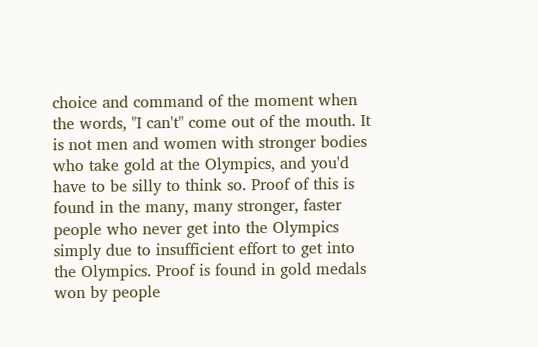choice and command of the moment when the words, "I can't" come out of the mouth. It is not men and women with stronger bodies who take gold at the Olympics, and you'd have to be silly to think so. Proof of this is found in the many, many stronger, faster people who never get into the Olympics simply due to insufficient effort to get into the Olympics. Proof is found in gold medals won by people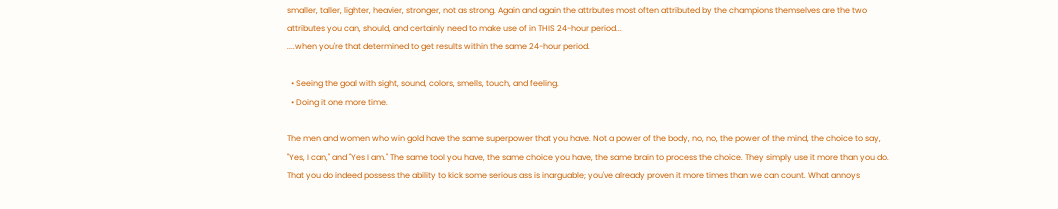smaller, taller, lighter, heavier, stronger, not as strong. Again and again the attrbutes most often attributed by the champions themselves are the two attributes you can, should, and certainly need to make use of in THIS 24-hour period...
....when you're that determined to get results within the same 24-hour period.

  • Seeing the goal with sight, sound, colors, smells, touch, and feeling.
  • Doing it one more time.

The men and women who win gold have the same superpower that you have. Not a power of the body, no, no, the power of the mind, the choice to say, "Yes, I can," and "Yes I am." The same tool you have, the same choice you have, the same brain to process the choice. They simply use it more than you do. That you do indeed possess the ability to kick some serious ass is inarguable; you've already proven it more times than we can count. What annoys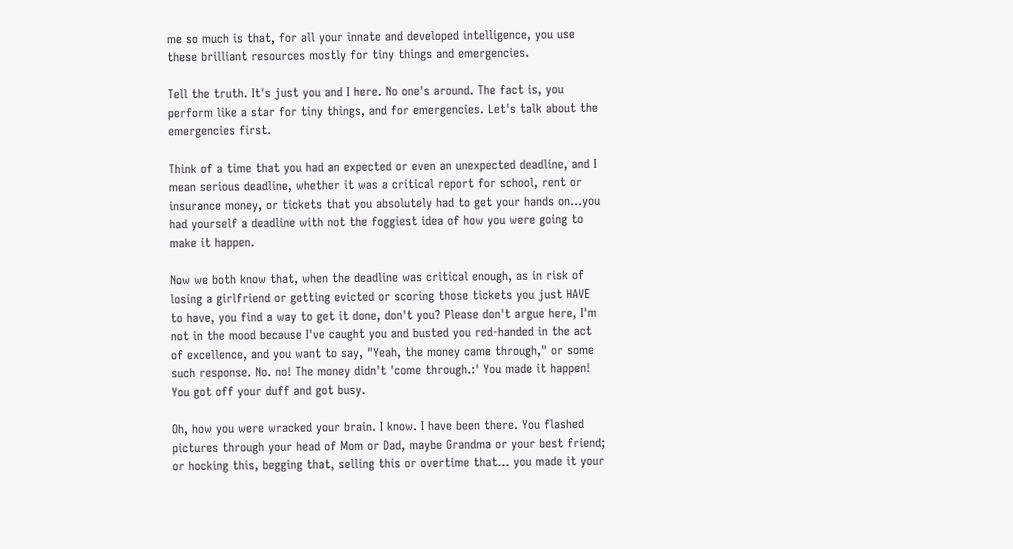me so much is that, for all your innate and developed intelligence, you use these brilliant resources mostly for tiny things and emergencies.

Tell the truth. It's just you and I here. No one's around. The fact is, you perform like a star for tiny things, and for emergencies. Let's talk about the emergencies first.

Think of a time that you had an expected or even an unexpected deadline, and I mean serious deadline, whether it was a critical report for school, rent or insurance money, or tickets that you absolutely had to get your hands on…you had yourself a deadline with not the foggiest idea of how you were going to make it happen.

Now we both know that, when the deadline was critical enough, as in risk of losing a girlfriend or getting evicted or scoring those tickets you just HAVE to have, you find a way to get it done, don't you? Please don't argue here, I'm not in the mood because I've caught you and busted you red-handed in the act of excellence, and you want to say, "Yeah, the money came through," or some such response. No. no! The money didn't 'come through.:' You made it happen! You got off your duff and got busy.

Oh, how you were wracked your brain. I know. I have been there. You flashed pictures through your head of Mom or Dad, maybe Grandma or your best friend; or hocking this, begging that, selling this or overtime that… you made it your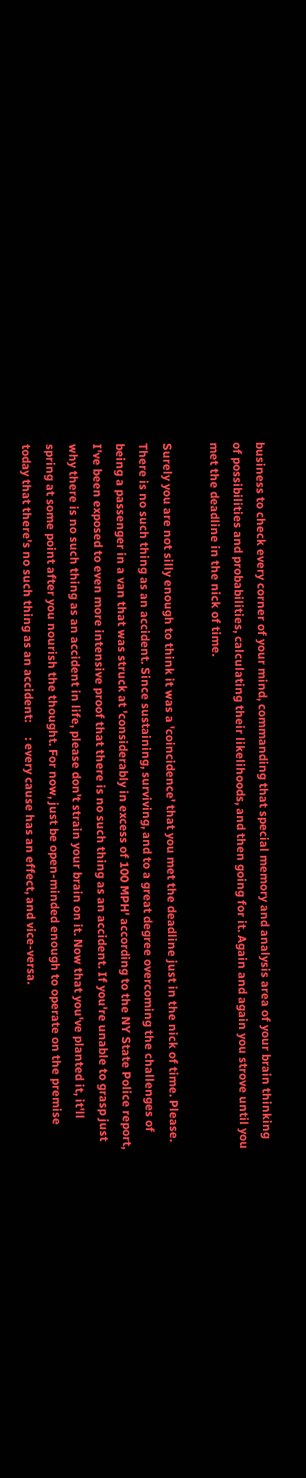business to check every corner of your mind, commanding that special memory and analysis area of your brain thinking of possibilities and probabilities, calculating their likelihoods, and then going for it. Again and again you strove until you met the deadline in the nick of time.

Surely you are not silly enough to think it was a 'coincidence' that you met the deadline just in the nick of time. Please. There is no such thing as an accident. Since sustaining, surviving, and to a great degree overcoming the challenges of being a passenger in a van that was struck at 'considerably in excess of 100 MPH' according to the NY State Police report, I've been exposed to even more intensive proof that there is no such thing as an accident. If you're unable to grasp just why there is no such thing as an accident in life, please don't strain your brain on it. Now that you've planted it, it'll spring at some point after you nourish the thought. For now, just be open-minded enough to operate on the premise today that there's no such thing as an accident:     : every cause has an effect, and vice-versa.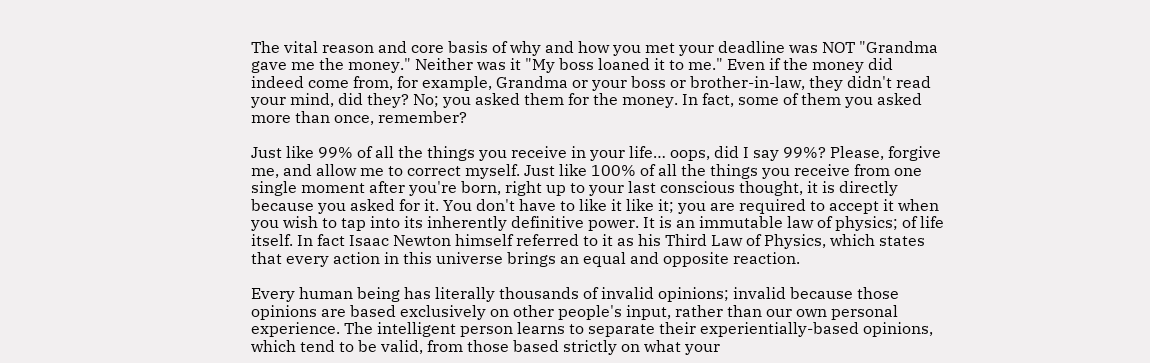The vital reason and core basis of why and how you met your deadline was NOT "Grandma gave me the money." Neither was it "My boss loaned it to me." Even if the money did indeed come from, for example, Grandma or your boss or brother-in-law, they didn't read your mind, did they? No; you asked them for the money. In fact, some of them you asked more than once, remember?

Just like 99% of all the things you receive in your life… oops, did I say 99%? Please, forgive me, and allow me to correct myself. Just like 100% of all the things you receive from one single moment after you're born, right up to your last conscious thought, it is directly because you asked for it. You don't have to like it like it; you are required to accept it when you wish to tap into its inherently definitive power. It is an immutable law of physics; of life itself. In fact Isaac Newton himself referred to it as his Third Law of Physics, which states that every action in this universe brings an equal and opposite reaction.

Every human being has literally thousands of invalid opinions; invalid because those opinions are based exclusively on other people's input, rather than our own personal experience. The intelligent person learns to separate their experientially-based opinions, which tend to be valid, from those based strictly on what your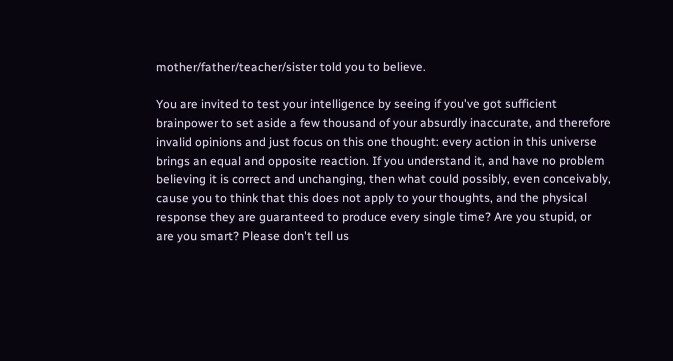mother/father/teacher/sister told you to believe.

You are invited to test your intelligence by seeing if you've got sufficient brainpower to set aside a few thousand of your absurdly inaccurate, and therefore invalid opinions and just focus on this one thought: every action in this universe brings an equal and opposite reaction. If you understand it, and have no problem believing it is correct and unchanging, then what could possibly, even conceivably, cause you to think that this does not apply to your thoughts, and the physical response they are guaranteed to produce every single time? Are you stupid, or are you smart? Please don't tell us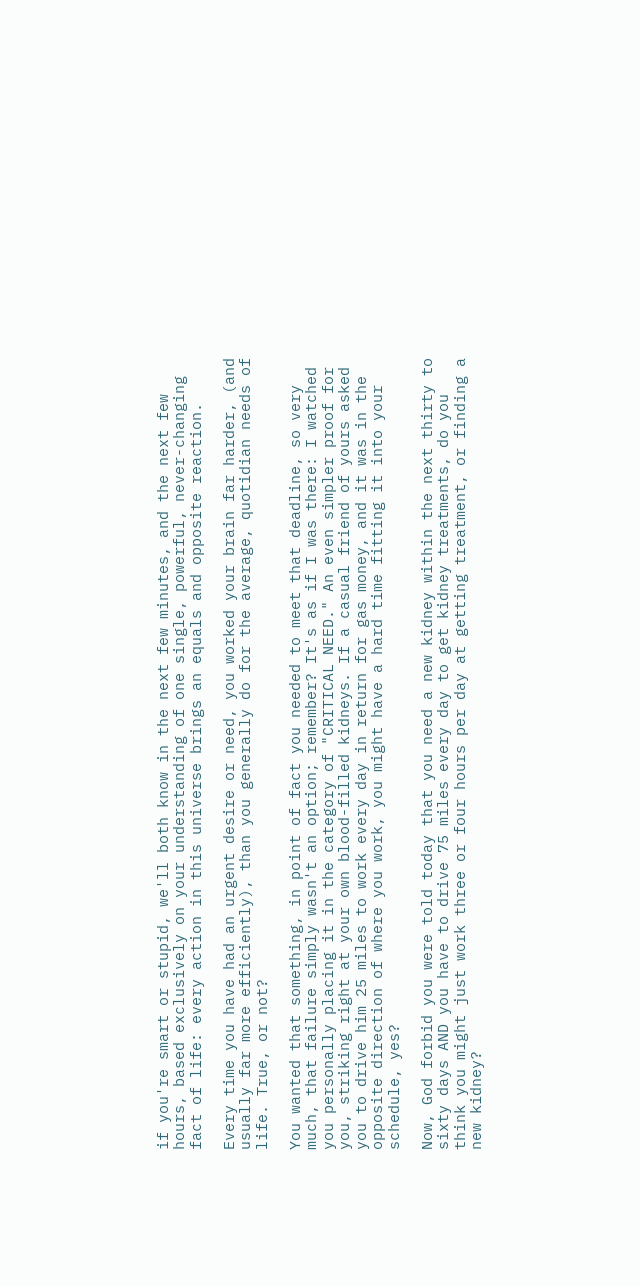if you're smart or stupid, we'll both know in the next few minutes, and the next few hours, based exclusively on your understanding of one single, powerful, never-changing fact of life: every action in this universe brings an equals and opposite reaction.

Every time you have had an urgent desire or need, you worked your brain far harder, (and usually far more efficiently), than you generally do for the average, quotidian needs of life. True, or not?

You wanted that something, in point of fact you needed to meet that deadline, so very much, that failure simply wasn't an option; remember? It's as if I was there: I watched you personally placing it in the category of "CRITICAL NEED." An even simpler proof for you, striking right at your own blood-filled kidneys. If a casual friend of yours asked you to drive him 25 miles to work every day in return for gas money, and it was in the opposite direction of where you work, you might have a hard time fitting it into your schedule, yes?

Now, God forbid you were told today that you need a new kidney within the next thirty to sixty days AND you have to drive 75 miles every day to get kidney treatments, do you think you might just work three or four hours per day at getting treatment, or finding a new kidney?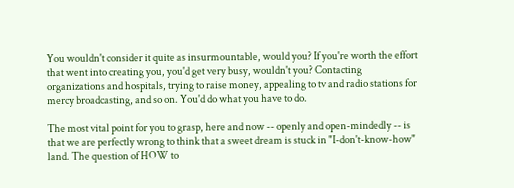You wouldn't consider it quite as insurmountable, would you? If you're worth the effort that went into creating you, you'd get very busy, wouldn't you? Contacting organizations and hospitals, trying to raise money, appealing to tv and radio stations for mercy broadcasting, and so on. You'd do what you have to do.

The most vital point for you to grasp, here and now -- openly and open-mindedly -- is that we are perfectly wrong to think that a sweet dream is stuck in "I-don't-know-how" land. The question of HOW to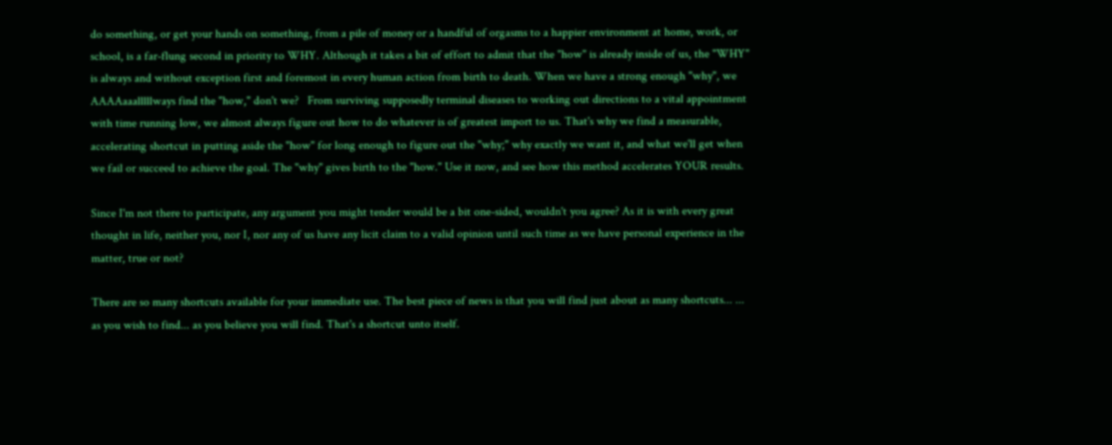do something, or get your hands on something, from a pile of money or a handful of orgasms to a happier environment at home, work, or school, is a far-flung second in priority to WHY. Although it takes a bit of effort to admit that the "how" is already inside of us, the "WHY" is always and without exception first and foremost in every human action from birth to death. When we have a strong enough "why", we AAAAaaalllllways find the "how," don't we?   From surviving supposedly terminal diseases to working out directions to a vital appointment with time running low, we almost always figure out how to do whatever is of greatest import to us. That's why we find a measurable, accelerating shortcut in putting aside the "how" for long enough to figure out the "why;" why exactly we want it, and what we'll get when we fail or succeed to achieve the goal. The "why" gives birth to the "how." Use it now, and see how this method accelerates YOUR results.

Since I'm not there to participate, any argument you might tender would be a bit one-sided, wouldn't you agree? As it is with every great thought in life, neither you, nor I, nor any of us have any licit claim to a valid opinion until such time as we have personal experience in the matter, true or not?

There are so many shortcuts available for your immediate use. The best piece of news is that you will find just about as many shortcuts... ... as you wish to find... as you believe you will find. That's a shortcut unto itself.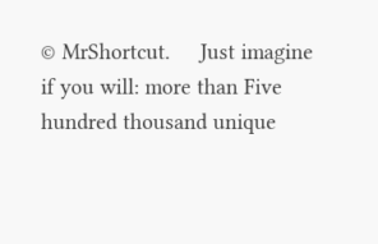© MrShortcut.     Just imagine if you will: more than Five hundred thousand unique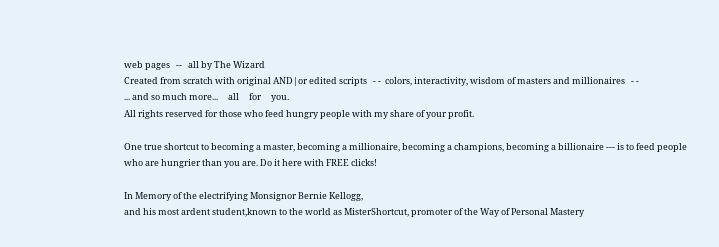web pages   --   all by The Wizard
Created from scratch with original AND|or edited scripts   - -  colors, interactivity, wisdom of masters and millionaires   - -
... and so much more...     all     for     you.
All rights reserved for those who feed hungry people with my share of your profit.

One true shortcut to becoming a master, becoming a millionaire, becoming a champions, becoming a billionaire --- is to feed people who are hungrier than you are. Do it here with FREE clicks!

In Memory of the electrifying Monsignor Bernie Kellogg,
and his most ardent student,known to the world as MisterShortcut, promoter of the Way of Personal Mastery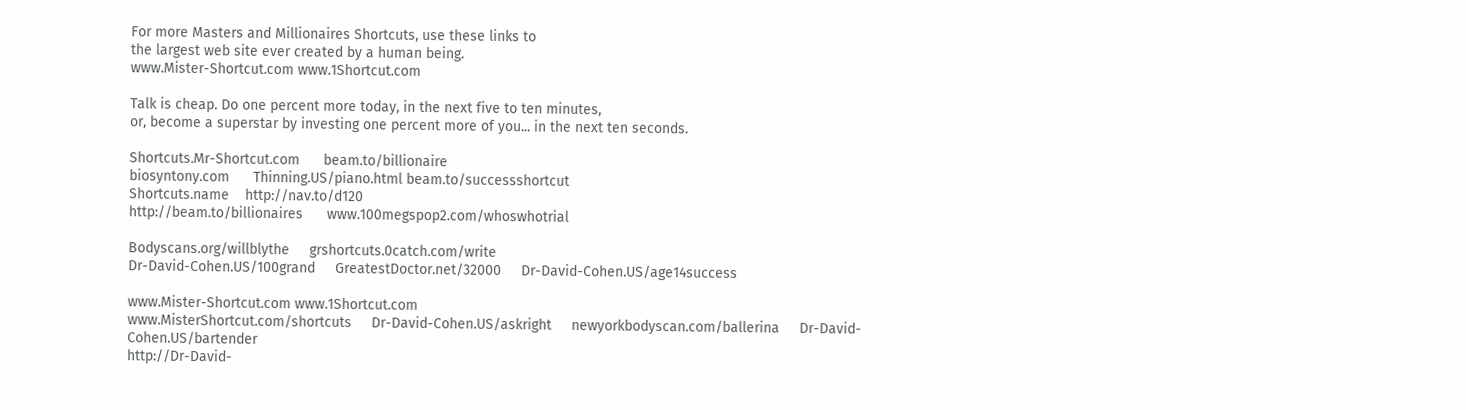For more Masters and Millionaires Shortcuts, use these links to
the largest web site ever created by a human being.
www.Mister-Shortcut.com www.1Shortcut.com

Talk is cheap. Do one percent more today, in the next five to ten minutes,
or, become a superstar by investing one percent more of you... in the next ten seconds.

Shortcuts.Mr-Shortcut.com      beam.to/billionaire
biosyntony.com      Thinning.US/piano.html beam.to/successshortcut
Shortcuts.name    http://nav.to/d120
http://beam.to/billionaires      www.100megspop2.com/whoswhotrial

Bodyscans.org/willblythe     grshortcuts.0catch.com/write
Dr-David-Cohen.US/100grand     GreatestDoctor.net/32000     Dr-David-Cohen.US/age14success

www.Mister-Shortcut.com www.1Shortcut.com
www.MisterShortcut.com/shortcuts     Dr-David-Cohen.US/askright     newyorkbodyscan.com/ballerina     Dr-David-Cohen.US/bartender
http://Dr-David-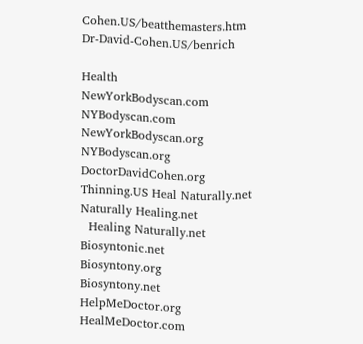Cohen.US/beatthemasters.htm     Dr-David-Cohen.US/benrich

Health     NewYorkBodyscan.com     NYBodyscan.com     NewYorkBodyscan.org     NYBodyscan.org     DoctorDavidCohen.org     Thinning.US Heal Naturally.net     Naturally Healing.net
  Healing Naturally.net     Biosyntonic.net     Biosyntony.org     Biosyntony.net     HelpMeDoctor.org     HealMeDoctor.com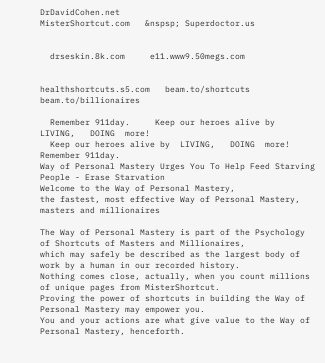DrDavidCohen.net
MisterShortcut.com   &nspsp; Superdoctor.us


  drseskin.8k.com     e11.www9.50megs.com


healthshortcuts.s5.com   beam.to/shortcuts    beam.to/billionaires

  Remember 911day.     Keep our heroes alive by  LIVING,   DOING  more!
  Keep our heroes alive by  LIVING,   DOING  more!    Remember 911day.
Way of Personal Mastery Urges You To Help Feed Starving People - Erase Starvation
Welcome to the Way of Personal Mastery,
the fastest, most effective Way of Personal Mastery, masters and millionaires

The Way of Personal Mastery is part of the Psychology of Shortcuts of Masters and Millionaires,
which may safely be described as the largest body of work by a human in our recorded history.
Nothing comes close, actually, when you count millions of unique pages from MisterShortcut.
Proving the power of shortcuts in building the Way of Personal Mastery may empower you.
You and your actions are what give value to the Way of Personal Mastery, henceforth.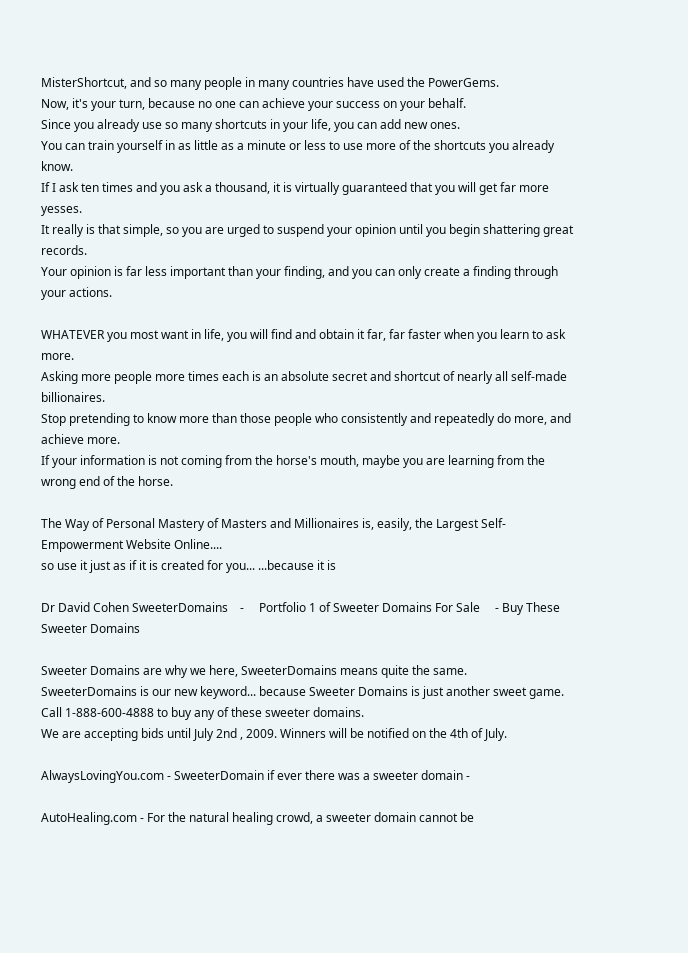MisterShortcut, and so many people in many countries have used the PowerGems.
Now, it's your turn, because no one can achieve your success on your behalf.
Since you already use so many shortcuts in your life, you can add new ones.
You can train yourself in as little as a minute or less to use more of the shortcuts you already know.
If I ask ten times and you ask a thousand, it is virtually guaranteed that you will get far more yesses.
It really is that simple, so you are urged to suspend your opinion until you begin shattering great records.
Your opinion is far less important than your finding, and you can only create a finding through your actions.

WHATEVER you most want in life, you will find and obtain it far, far faster when you learn to ask more.
Asking more people more times each is an absolute secret and shortcut of nearly all self-made billionaires.
Stop pretending to know more than those people who consistently and repeatedly do more, and achieve more.
If your information is not coming from the horse's mouth, maybe you are learning from the wrong end of the horse.

The Way of Personal Mastery of Masters and Millionaires is, easily, the Largest Self-Empowerment Website Online....
so use it just as if it is created for you... ...because it is

Dr David Cohen SweeterDomains    -     Portfolio 1 of Sweeter Domains For Sale     - Buy These Sweeter Domains

Sweeter Domains are why we here, SweeterDomains means quite the same.
SweeterDomains is our new keyword... because Sweeter Domains is just another sweet game.
Call 1-888-600-4888 to buy any of these sweeter domains.
We are accepting bids until July 2nd , 2009. Winners will be notified on the 4th of July.

AlwaysLovingYou.com - SweeterDomain if ever there was a sweeter domain -

AutoHealing.com - For the natural healing crowd, a sweeter domain cannot be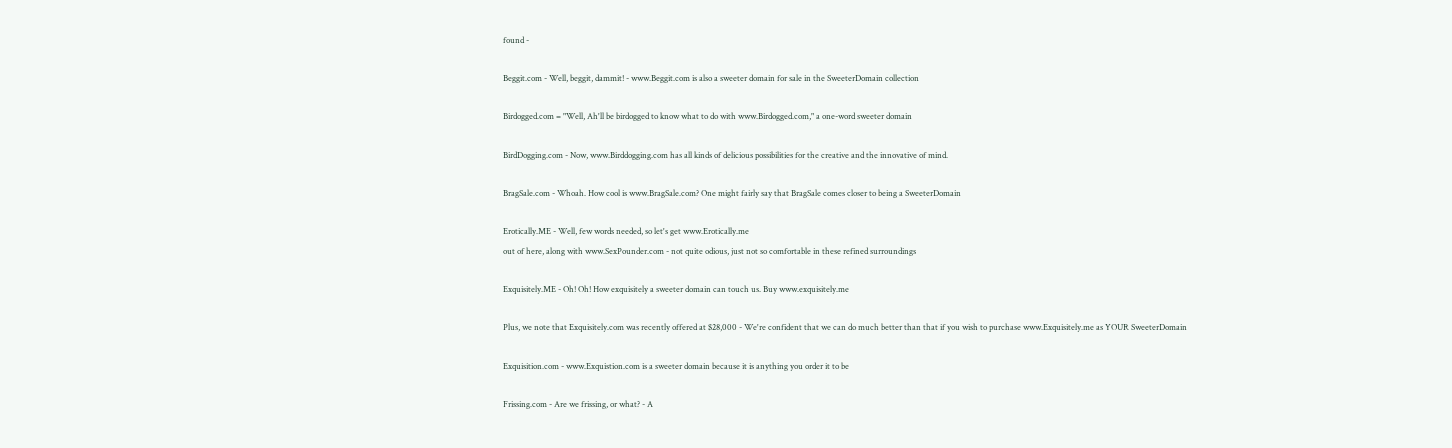found -

Beggit.com - Well, beggit, dammit! - www.Beggit.com is also a sweeter domain for sale in the SweeterDomain collection

Birdogged.com = "Well, Ah'll be birdogged to know what to do with www.Birdogged.com," a one-word sweeter domain

BirdDogging.com - Now, www.Birddogging.com has all kinds of delicious possibilities for the creative and the innovative of mind.

BragSale.com - Whoah. How cool is www.BragSale.com? One might fairly say that BragSale comes closer to being a SweeterDomain

Erotically.ME - Well, few words needed, so let's get www.Erotically.me
out of here, along with www.SexPounder.com - not quite odious, just not so comfortable in these refined surroundings

Exquisitely.ME - Oh! Oh! How exquisitely a sweeter domain can touch us. Buy www.exquisitely.me

Plus, we note that Exquisitely.com was recently offered at $28,000 - We're confident that we can do much better than that if you wish to purchase www.Exquisitely.me as YOUR SweeterDomain

Exquisition.com - www.Exquistion.com is a sweeter domain because it is anything you order it to be

Frissing.com - Are we frissing, or what? - A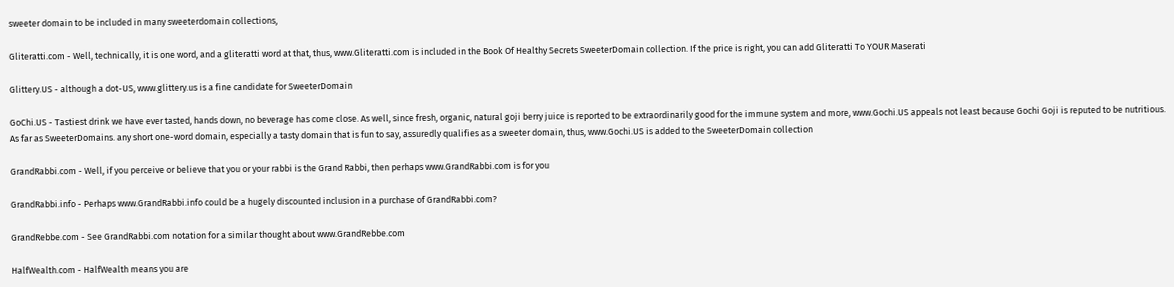sweeter domain to be included in many sweeterdomain collections,

Gliteratti.com - Well, technically, it is one word, and a gliteratti word at that, thus, www.Gliteratti.com is included in the Book Of Healthy Secrets SweeterDomain collection. If the price is right, you can add Gliteratti To YOUR Maserati

Glittery.US - although a dot-US, www.glittery.us is a fine candidate for SweeterDomain

GoChi.US - Tastiest drink we have ever tasted, hands down, no beverage has come close. As well, since fresh, organic, natural goji berry juice is reported to be extraordinarily good for the immune system and more, www.Gochi.US appeals not least because Gochi Goji is reputed to be nutritious. As far as SweeterDomains. any short one-word domain, especially a tasty domain that is fun to say, assuredly qualifies as a sweeter domain, thus, www.Gochi.US is added to the SweeterDomain collection

GrandRabbi.com - Well, if you perceive or believe that you or your rabbi is the Grand Rabbi, then perhaps www.GrandRabbi.com is for you

GrandRabbi.info - Perhaps www.GrandRabbi.info could be a hugely discounted inclusion in a purchase of GrandRabbi.com?

GrandRebbe.com - See GrandRabbi.com notation for a similar thought about www.GrandRebbe.com

HalfWealth.com - HalfWealth means you are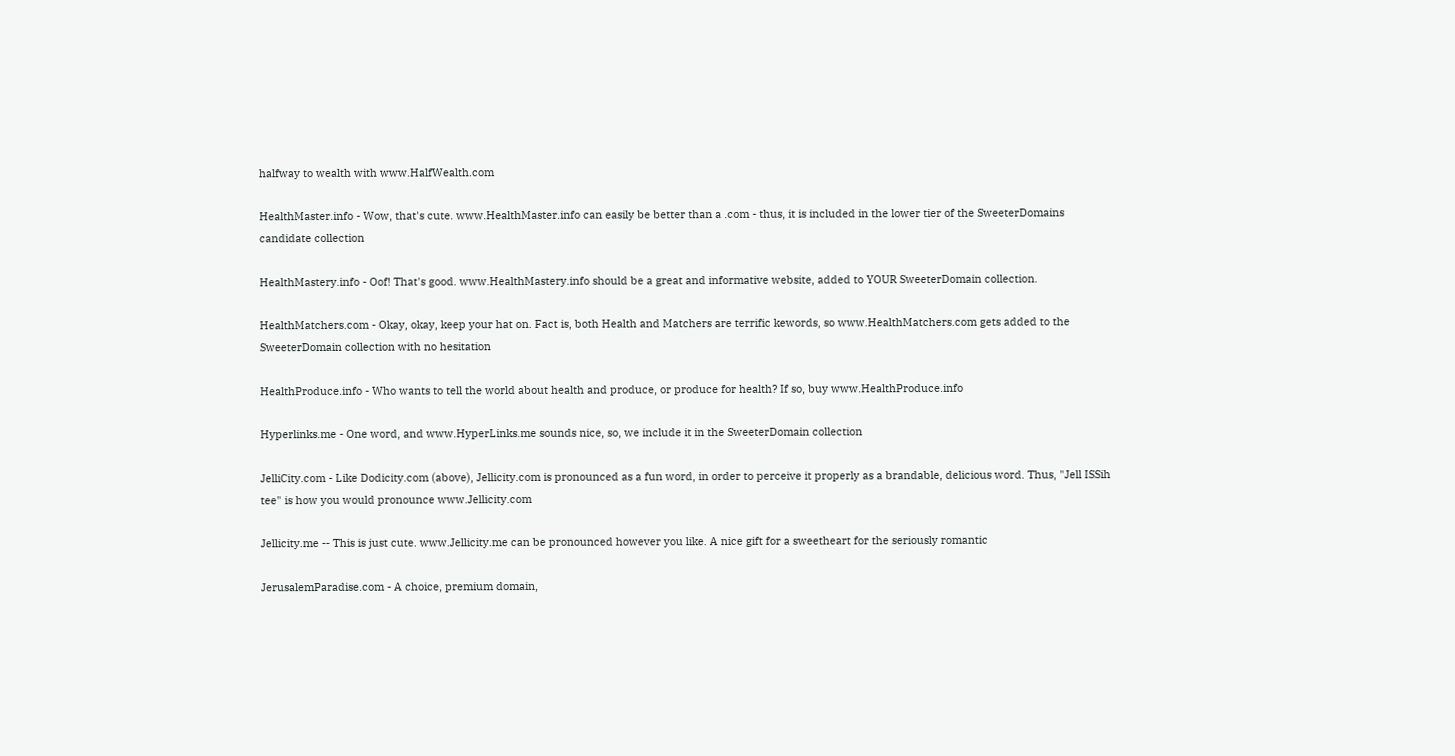halfway to wealth with www.HalfWealth.com

HealthMaster.info - Wow, that's cute. www.HealthMaster.info can easily be better than a .com - thus, it is included in the lower tier of the SweeterDomains candidate collection

HealthMastery.info - Oof! That's good. www.HealthMastery.info should be a great and informative website, added to YOUR SweeterDomain collection.

HealthMatchers.com - Okay, okay, keep your hat on. Fact is, both Health and Matchers are terrific kewords, so www.HealthMatchers.com gets added to the SweeterDomain collection with no hesitation

HealthProduce.info - Who wants to tell the world about health and produce, or produce for health? If so, buy www.HealthProduce.info

Hyperlinks.me - One word, and www.HyperLinks.me sounds nice, so, we include it in the SweeterDomain collection

JelliCity.com - Like Dodicity.com (above), Jellicity.com is pronounced as a fun word, in order to perceive it properly as a brandable, delicious word. Thus, "Jell ISSih tee" is how you would pronounce www.Jellicity.com

Jellicity.me -- This is just cute. www.Jellicity.me can be pronounced however you like. A nice gift for a sweetheart for the seriously romantic

JerusalemParadise.com - A choice, premium domain,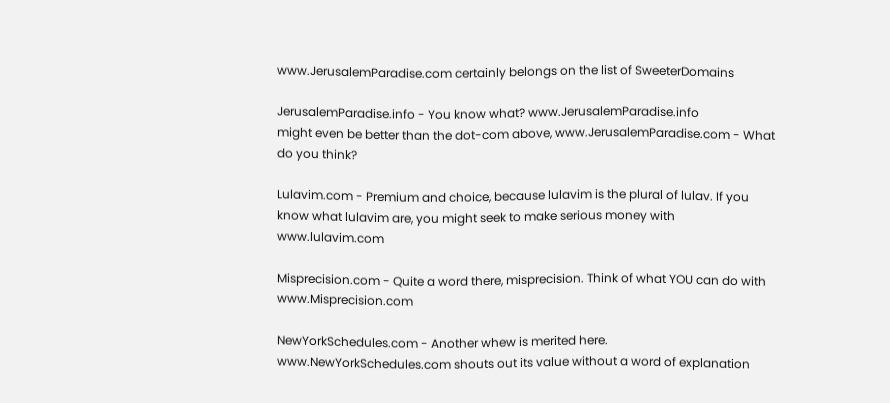www.JerusalemParadise.com certainly belongs on the list of SweeterDomains

JerusalemParadise.info - You know what? www.JerusalemParadise.info
might even be better than the dot-com above, www.JerusalemParadise.com - What do you think?

Lulavim.com - Premium and choice, because lulavim is the plural of lulav. If you know what lulavim are, you might seek to make serious money with www.lulavim.com

Misprecision.com - Quite a word there, misprecision. Think of what YOU can do with www.Misprecision.com

NewYorkSchedules.com - Another whew is merited here. www.NewYorkSchedules.com shouts out its value without a word of explanation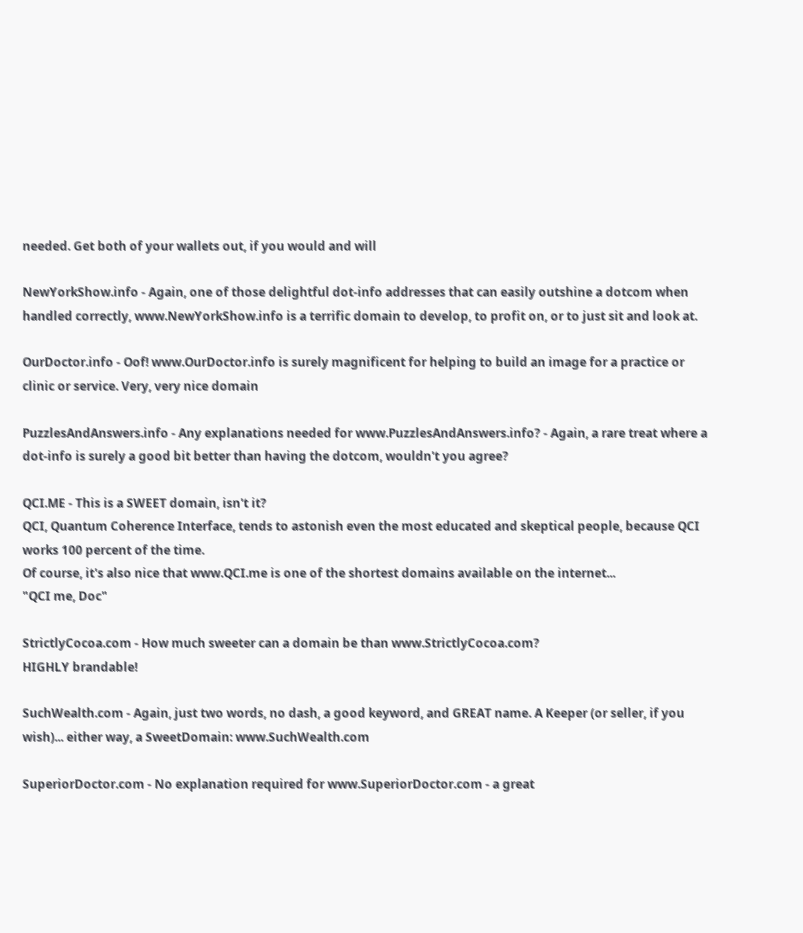needed. Get both of your wallets out, if you would and will

NewYorkShow.info - Again, one of those delightful dot-info addresses that can easily outshine a dotcom when handled correctly, www.NewYorkShow.info is a terrific domain to develop, to profit on, or to just sit and look at.

OurDoctor.info - Oof! www.OurDoctor.info is surely magnificent for helping to build an image for a practice or clinic or service. Very, very nice domain

PuzzlesAndAnswers.info - Any explanations needed for www.PuzzlesAndAnswers.info? - Again, a rare treat where a dot-info is surely a good bit better than having the dotcom, wouldn't you agree?

QCI.ME - This is a SWEET domain, isn't it?
QCI, Quantum Coherence Interface, tends to astonish even the most educated and skeptical people, because QCI works 100 percent of the time.
Of course, it's also nice that www.QCI.me is one of the shortest domains available on the internet...
"QCI me, Doc"

StrictlyCocoa.com - How much sweeter can a domain be than www.StrictlyCocoa.com?
HIGHLY brandable!

SuchWealth.com - Again, just two words, no dash, a good keyword, and GREAT name. A Keeper (or seller, if you wish)... either way, a SweetDomain: www.SuchWealth.com

SuperiorDoctor.com - No explanation required for www.SuperiorDoctor.com - a great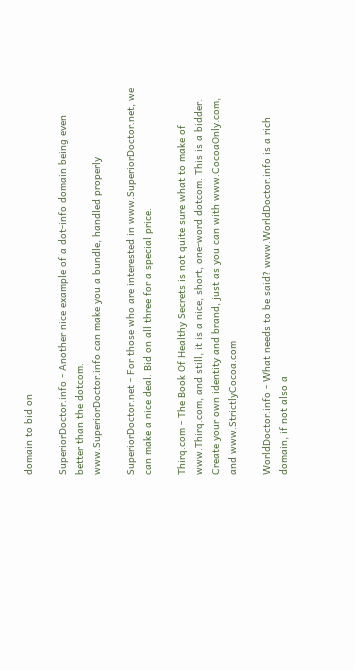domain to bid on

SuperiorDoctor.info - Another nice example of a dot-info domain being even better than the dotcom.
www.SuperiorDoctor.info can make you a bundle, handled properly

SuperiorDoctor.net - For those who are interested in www.SuperiorDoctor.net, we can make a nice deal. Bid on all three for a special price.

Thirq.com - The Book Of Healthy Secrets is not quite sure what to make of www.Thirq.com, and still, it is a nice, short, one-word dotcom. This is a bidder. Create your own identity and brand, just as you can with www.CocoaOnly.com, and www.StrictlyCocoa.com

WorldDoctor.info - What needs to be said? www.WorldDoctor.info is a rich domain, if not also a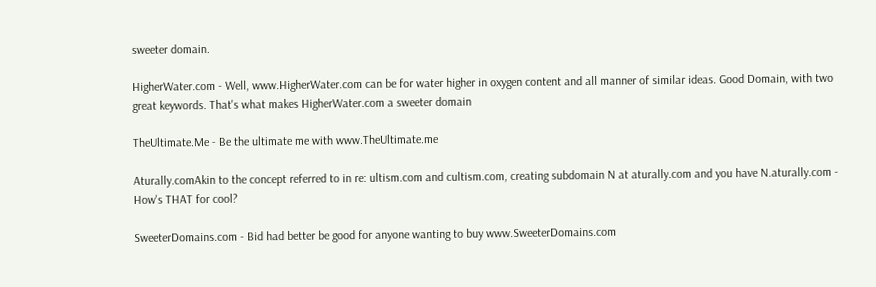sweeter domain.

HigherWater.com - Well, www.HigherWater.com can be for water higher in oxygen content and all manner of similar ideas. Good Domain, with two great keywords. That's what makes HigherWater.com a sweeter domain

TheUltimate.Me - Be the ultimate me with www.TheUltimate.me

Aturally.comAkin to the concept referred to in re: ultism.com and cultism.com, creating subdomain N at aturally.com and you have N.aturally.com - How's THAT for cool?

SweeterDomains.com - Bid had better be good for anyone wanting to buy www.SweeterDomains.com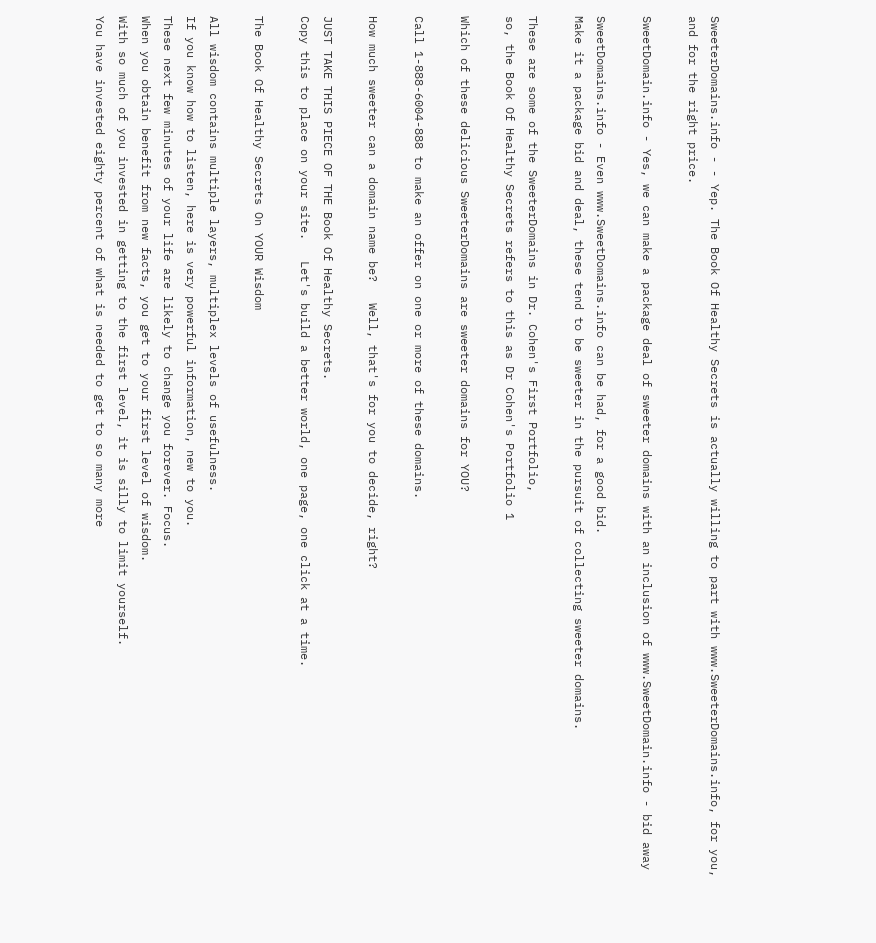SweeterDomains.info - - Yep. The Book Of Healthy Secrets is actually willing to part with www.SweeterDomains.info, for you,
and for the right price.

SweetDomain.info - Yes, we can make a package deal of sweeter domains with an inclusion of www.SweetDomain.info - bid away

SweetDomains.info - Even www.SweetDomains.info can be had, for a good bid.
Make it a package bid and deal, these tend to be sweeter in the pursuit of collecting sweeter domains.

These are some of the SweeterDomains in Dr. Cohen's First Portfolio,
so, the Book Of Healthy Secrets refers to this as Dr Cohen's Portfolio 1

Which of these delicious SweeterDomains are sweeter domains for YOU?

Call 1-888-6004-888 to make an offer on one or more of these domains.

How much sweeter can a domain name be?   Well, that's for you to decide, right?

JUST TAKE THIS PIECE OF THE Book Of Healthy Secrets.
Copy this to place on your site.   Let's build a better world, one page, one click at a time.

The Book Of Healthy Secrets On YOUR Wisdom

All wisdom contains multiple layers, multiplex levels of usefulness.
If you know how to listen, here is very powerful information, new to you.
These next few minutes of your life are likely to change you forever. Focus.
When you obtain benefit from new facts, you get to your first level of wisdom.
With so much of you invested in getting to the first level, it is silly to limit yourself.
You have invested eighty percent of what is needed to get to so many more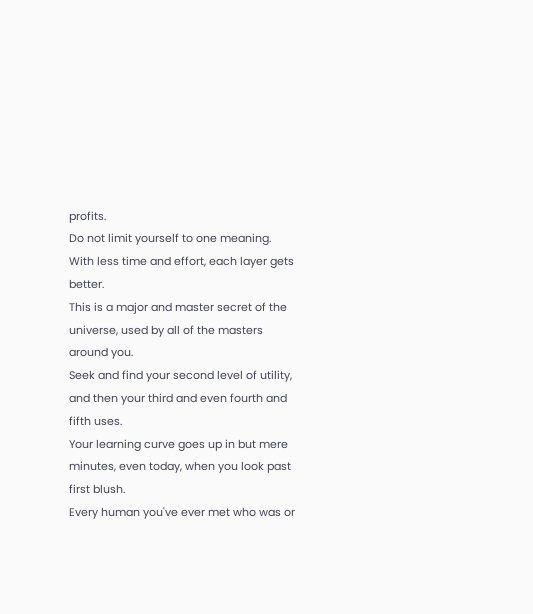profits.
Do not limit yourself to one meaning. With less time and effort, each layer gets better.
This is a major and master secret of the universe, used by all of the masters around you.
Seek and find your second level of utility, and then your third and even fourth and fifth uses.
Your learning curve goes up in but mere minutes, even today, when you look past first blush.
Every human you've ever met who was or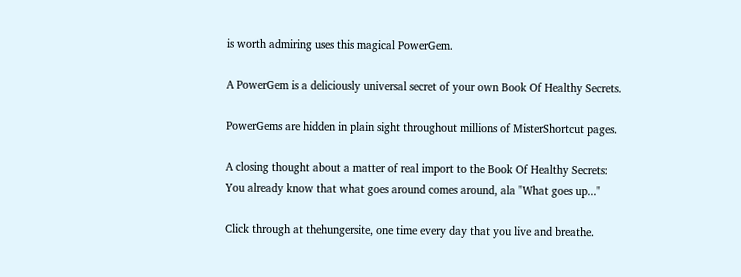is worth admiring uses this magical PowerGem.

A PowerGem is a deliciously universal secret of your own Book Of Healthy Secrets.

PowerGems are hidden in plain sight throughout millions of MisterShortcut pages.

A closing thought about a matter of real import to the Book Of Healthy Secrets:
You already know that what goes around comes around, ala "What goes up..."

Click through at thehungersite, one time every day that you live and breathe.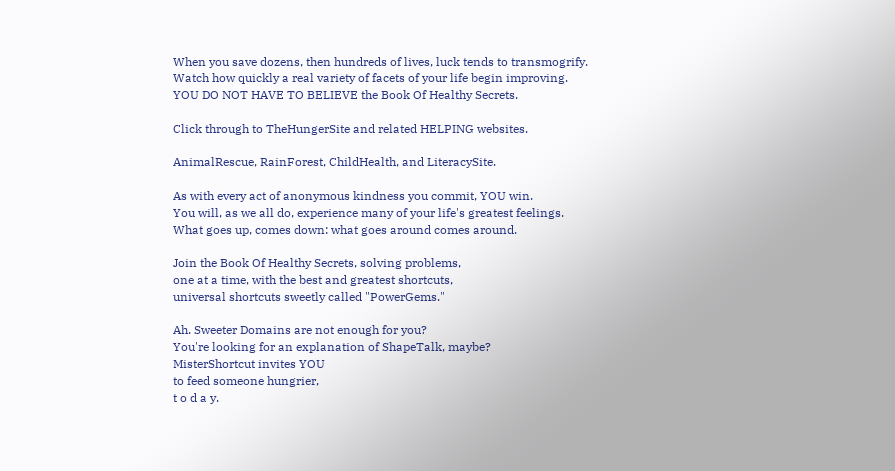When you save dozens, then hundreds of lives, luck tends to transmogrify.
Watch how quickly a real variety of facets of your life begin improving.
YOU DO NOT HAVE TO BELIEVE the Book Of Healthy Secrets.

Click through to TheHungerSite and related HELPING websites.

AnimalRescue, RainForest, ChildHealth, and LiteracySite.

As with every act of anonymous kindness you commit, YOU win.
You will, as we all do, experience many of your life's greatest feelings.
What goes up, comes down: what goes around comes around.

Join the Book Of Healthy Secrets, solving problems,
one at a time, with the best and greatest shortcuts,
universal shortcuts sweetly called "PowerGems."

Ah. Sweeter Domains are not enough for you?
You're looking for an explanation of ShapeTalk, maybe?
MisterShortcut invites YOU
to feed someone hungrier,
t o d a y.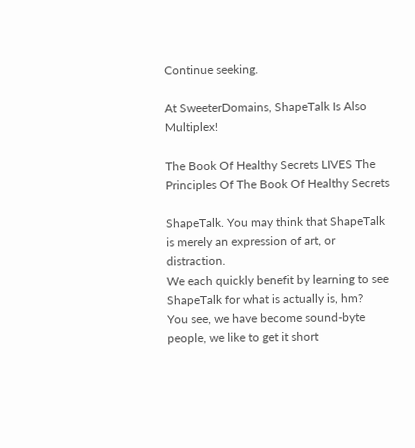Continue seeking.

At SweeterDomains, ShapeTalk Is Also Multiplex!

The Book Of Healthy Secrets LIVES The Principles Of The Book Of Healthy Secrets

ShapeTalk. You may think that ShapeTalk is merely an expression of art, or distraction.
We each quickly benefit by learning to see ShapeTalk for what is actually is, hm?
You see, we have become sound-byte people, we like to get it short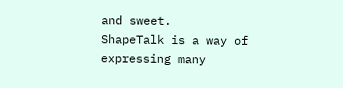and sweet.
ShapeTalk is a way of expressing many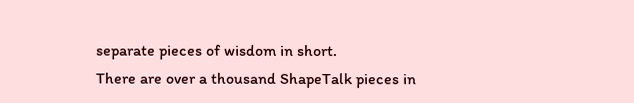separate pieces of wisdom in short.
There are over a thousand ShapeTalk pieces in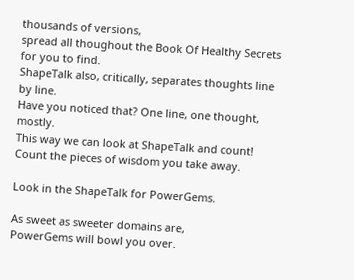thousands of versions,
spread all thoughout the Book Of Healthy Secrets for you to find.
ShapeTalk also, critically, separates thoughts line by line.
Have you noticed that? One line, one thought, mostly.
This way we can look at ShapeTalk and count!
Count the pieces of wisdom you take away.

Look in the ShapeTalk for PowerGems.

As sweet as sweeter domains are,
PowerGems will bowl you over.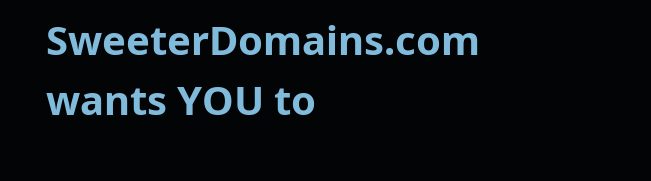SweeterDomains.com wants YOU to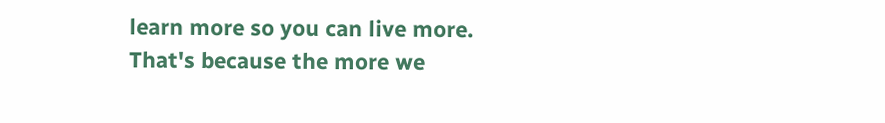learn more so you can live more.
That's because the more we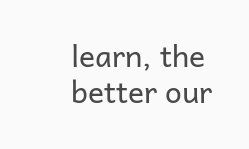learn, the better our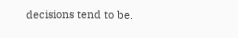decisions tend to be.